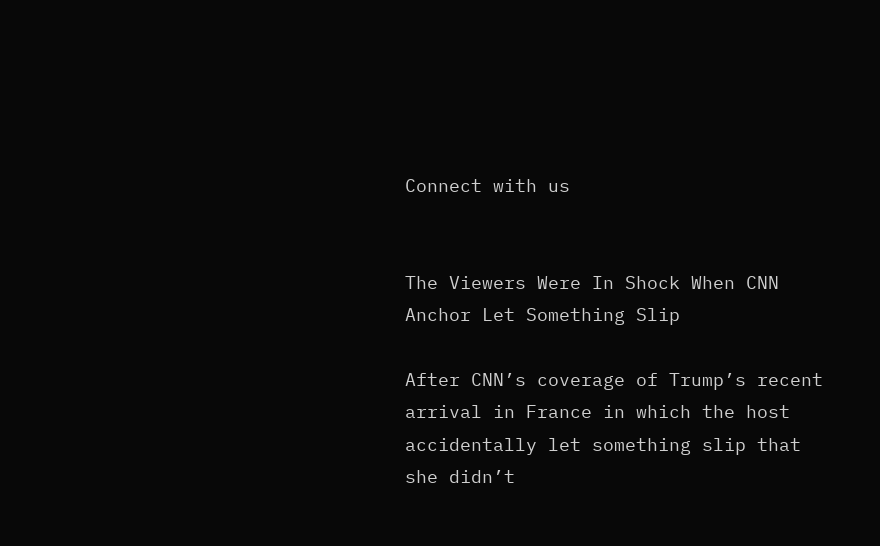Connect with us


The Viewers Were In Shock When CNN Anchor Let Something Slip

After CNN’s coverage of Trump’s recent arrival in France in which the host accidentally let something slip that she didn’t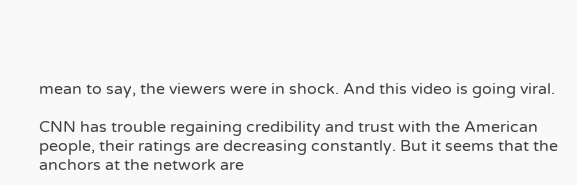mean to say, the viewers were in shock. And this video is going viral.

CNN has trouble regaining credibility and trust with the American people, their ratings are decreasing constantly. But it seems that the anchors at the network are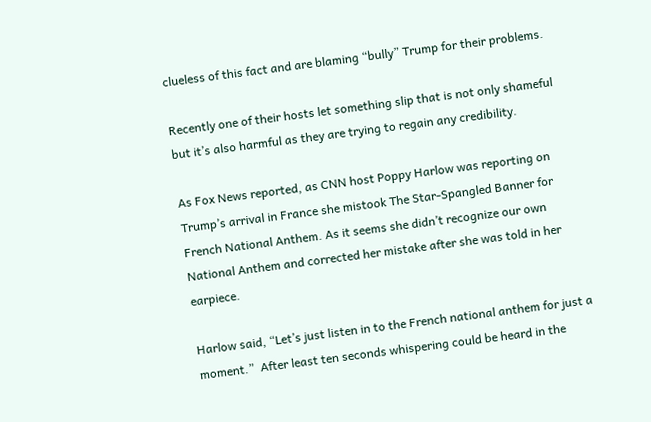clueless of this fact and are blaming “bully” Trump for their problems.

Recently one of their hosts let something slip that is not only shameful but it’s also harmful as they are trying to regain any credibility.

As Fox News reported, as CNN host Poppy Harlow was reporting on Trump’s arrival in France she mistook The Star-Spangled Banner for French National Anthem. As it seems she didn’t recognize our own National Anthem and corrected her mistake after she was told in her earpiece.

Harlow said, “Let’s just listen in to the French national anthem for just a moment.”  After least ten seconds whispering could be heard in the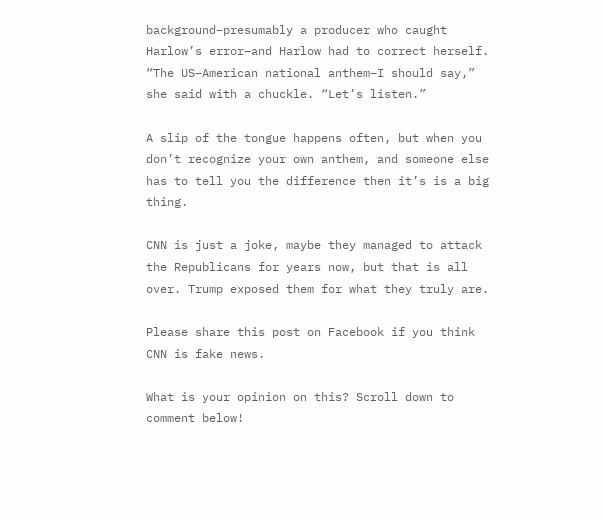background–presumably a producer who caught Harlow’s error–and Harlow had to correct herself. “The US–American national anthem–I should say,” she said with a chuckle. “Let’s listen.”

A slip of the tongue happens often, but when you don’t recognize your own anthem, and someone else has to tell you the difference then it’s is a big thing.

CNN is just a joke, maybe they managed to attack the Republicans for years now, but that is all over. Trump exposed them for what they truly are.

Please share this post on Facebook if you think CNN is fake news.

What is your opinion on this? Scroll down to comment below!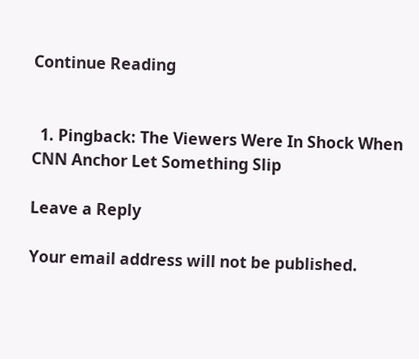Continue Reading


  1. Pingback: The Viewers Were In Shock When CNN Anchor Let Something Slip

Leave a Reply

Your email address will not be published.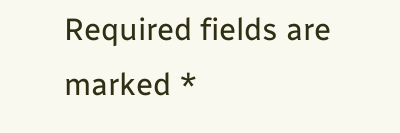Required fields are marked *